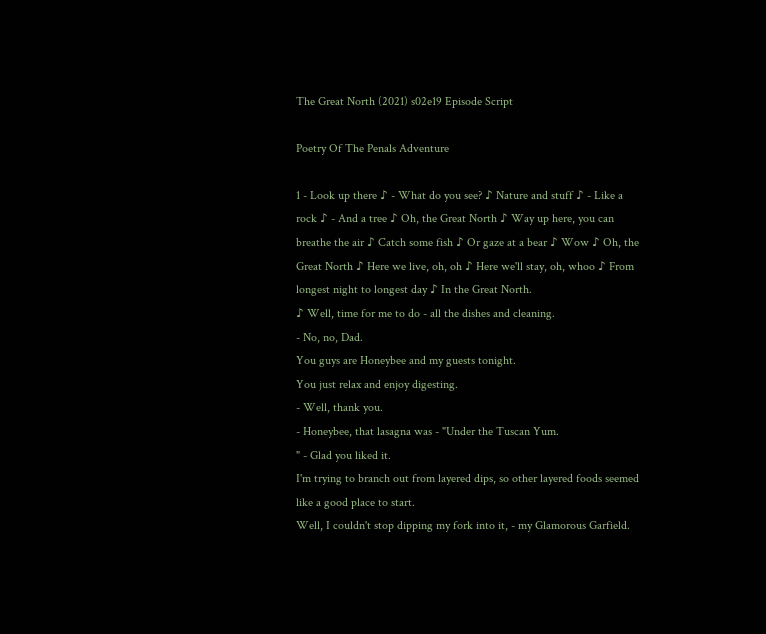The Great North (2021) s02e19 Episode Script

Poetry Of The Penals Adventure

1 - Look up there ♪ - What do you see? ♪ Nature and stuff ♪ - Like a rock ♪ - And a tree ♪ Oh, the Great North ♪ Way up here, you can breathe the air ♪ Catch some fish ♪ Or gaze at a bear ♪ Wow ♪ Oh, the Great North ♪ Here we live, oh, oh ♪ Here we'll stay, oh, whoo ♪ From longest night to longest day ♪ In the Great North.
♪ Well, time for me to do - all the dishes and cleaning.
- No, no, Dad.
You guys are Honeybee and my guests tonight.
You just relax and enjoy digesting.
- Well, thank you.
- Honeybee, that lasagna was - "Under the Tuscan Yum.
" - Glad you liked it.
I'm trying to branch out from layered dips, so other layered foods seemed like a good place to start.
Well, I couldn't stop dipping my fork into it, - my Glamorous Garfield.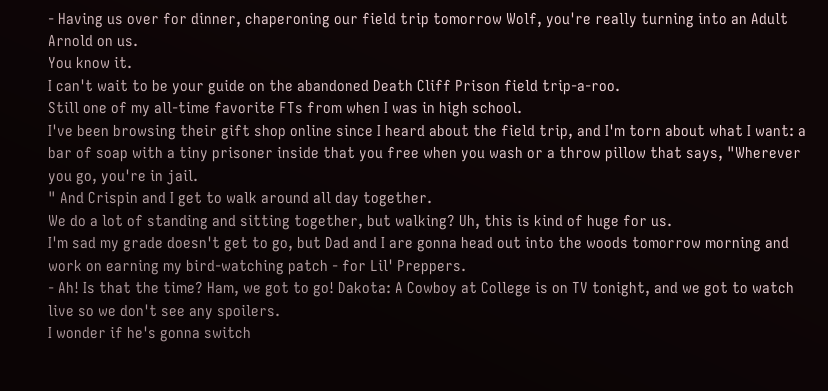- Having us over for dinner, chaperoning our field trip tomorrow Wolf, you're really turning into an Adult Arnold on us.
You know it.
I can't wait to be your guide on the abandoned Death Cliff Prison field trip-a-roo.
Still one of my all-time favorite FTs from when I was in high school.
I've been browsing their gift shop online since I heard about the field trip, and I'm torn about what I want: a bar of soap with a tiny prisoner inside that you free when you wash or a throw pillow that says, "Wherever you go, you're in jail.
" And Crispin and I get to walk around all day together.
We do a lot of standing and sitting together, but walking? Uh, this is kind of huge for us.
I'm sad my grade doesn't get to go, but Dad and I are gonna head out into the woods tomorrow morning and work on earning my bird-watching patch - for Lil' Preppers.
- Ah! Is that the time? Ham, we got to go! Dakota: A Cowboy at College is on TV tonight, and we got to watch live so we don't see any spoilers.
I wonder if he's gonna switch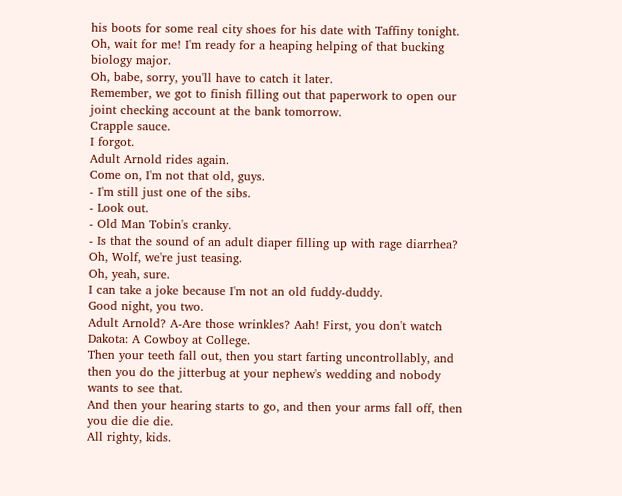his boots for some real city shoes for his date with Taffiny tonight.
Oh, wait for me! I'm ready for a heaping helping of that bucking biology major.
Oh, babe, sorry, you'll have to catch it later.
Remember, we got to finish filling out that paperwork to open our joint checking account at the bank tomorrow.
Crapple sauce.
I forgot.
Adult Arnold rides again.
Come on, I'm not that old, guys.
- I'm still just one of the sibs.
- Look out.
- Old Man Tobin's cranky.
- Is that the sound of an adult diaper filling up with rage diarrhea? Oh, Wolf, we're just teasing.
Oh, yeah, sure.
I can take a joke because I'm not an old fuddy-duddy.
Good night, you two.
Adult Arnold? A-Are those wrinkles? Aah! First, you don't watch Dakota: A Cowboy at College.
Then your teeth fall out, then you start farting uncontrollably, and then you do the jitterbug at your nephew's wedding and nobody wants to see that.
And then your hearing starts to go, and then your arms fall off, then you die die die.
All righty, kids.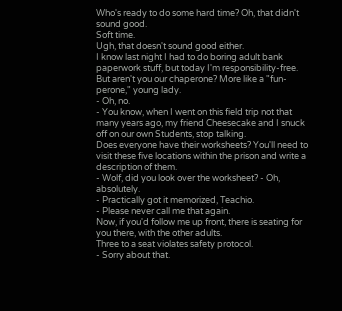Who's ready to do some hard time? Oh, that didn't sound good.
Soft time.
Ugh, that doesn't sound good either.
I know last night I had to do boring adult bank paperwork stuff, but today I'm responsibility-free.
But aren't you our chaperone? More like a "fun-perone," young lady.
- Oh, no.
- You know, when I went on this field trip not that many years ago, my friend Cheesecake and I snuck off on our own Students, stop talking.
Does everyone have their worksheets? You'll need to visit these five locations within the prison and write a description of them.
- Wolf, did you look over the worksheet? - Oh, absolutely.
- Practically got it memorized, Teachio.
- Please never call me that again.
Now, if you'd follow me up front, there is seating for you there, with the other adults.
Three to a seat violates safety protocol.
- Sorry about that.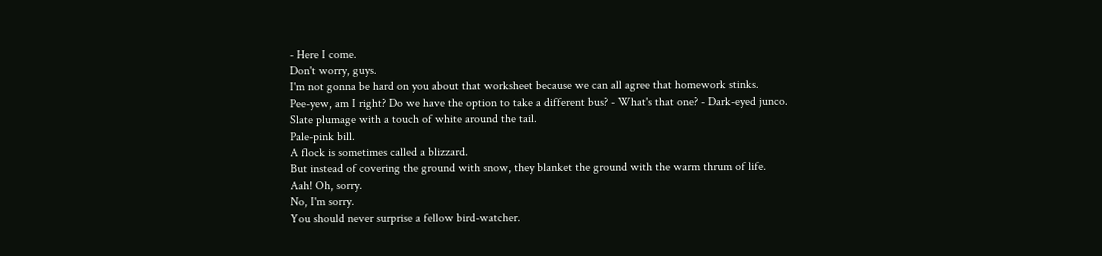- Here I come.
Don't worry, guys.
I'm not gonna be hard on you about that worksheet because we can all agree that homework stinks.
Pee-yew, am I right? Do we have the option to take a different bus? - What's that one? - Dark-eyed junco.
Slate plumage with a touch of white around the tail.
Pale-pink bill.
A flock is sometimes called a blizzard.
But instead of covering the ground with snow, they blanket the ground with the warm thrum of life.
Aah! Oh, sorry.
No, I'm sorry.
You should never surprise a fellow bird-watcher.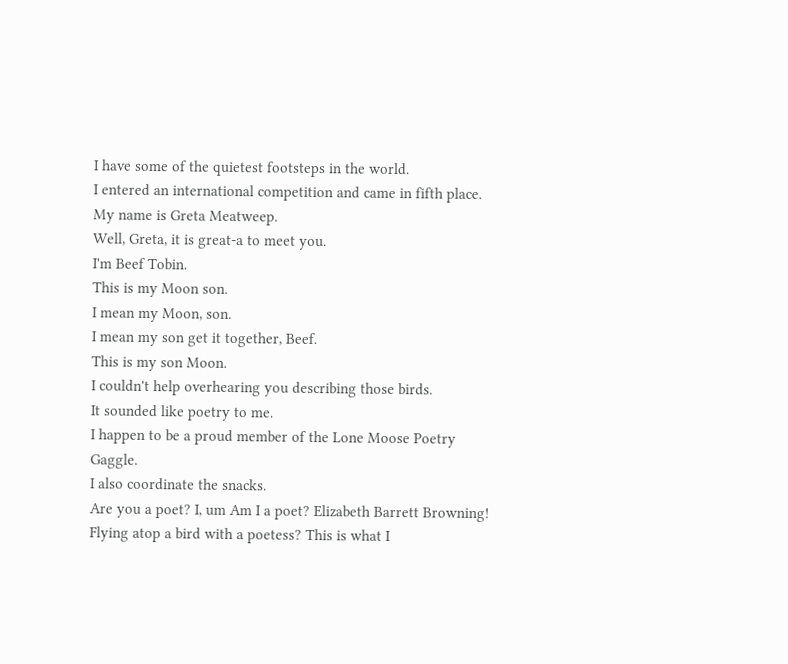I have some of the quietest footsteps in the world.
I entered an international competition and came in fifth place.
My name is Greta Meatweep.
Well, Greta, it is great-a to meet you.
I'm Beef Tobin.
This is my Moon son.
I mean my Moon, son.
I mean my son get it together, Beef.
This is my son Moon.
I couldn't help overhearing you describing those birds.
It sounded like poetry to me.
I happen to be a proud member of the Lone Moose Poetry Gaggle.
I also coordinate the snacks.
Are you a poet? I, um Am I a poet? Elizabeth Barrett Browning! Flying atop a bird with a poetess? This is what I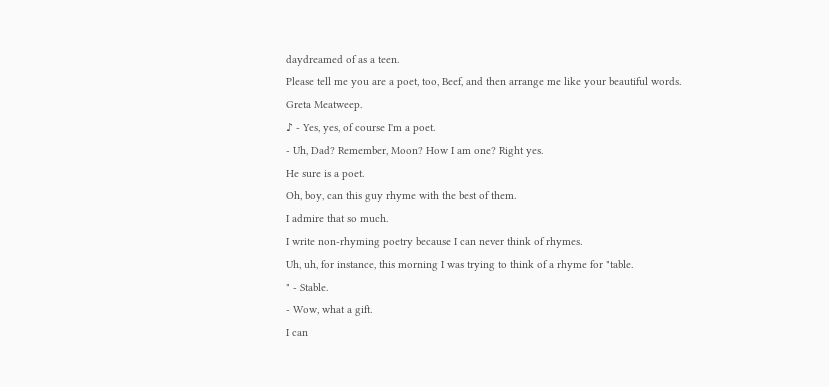daydreamed of as a teen.
Please tell me you are a poet, too, Beef, and then arrange me like your beautiful words.
Greta Meatweep.
♪ - Yes, yes, of course I'm a poet.
- Uh, Dad? Remember, Moon? How I am one? Right yes.
He sure is a poet.
Oh, boy, can this guy rhyme with the best of them.
I admire that so much.
I write non-rhyming poetry because I can never think of rhymes.
Uh, uh, for instance, this morning I was trying to think of a rhyme for "table.
" - Stable.
- Wow, what a gift.
I can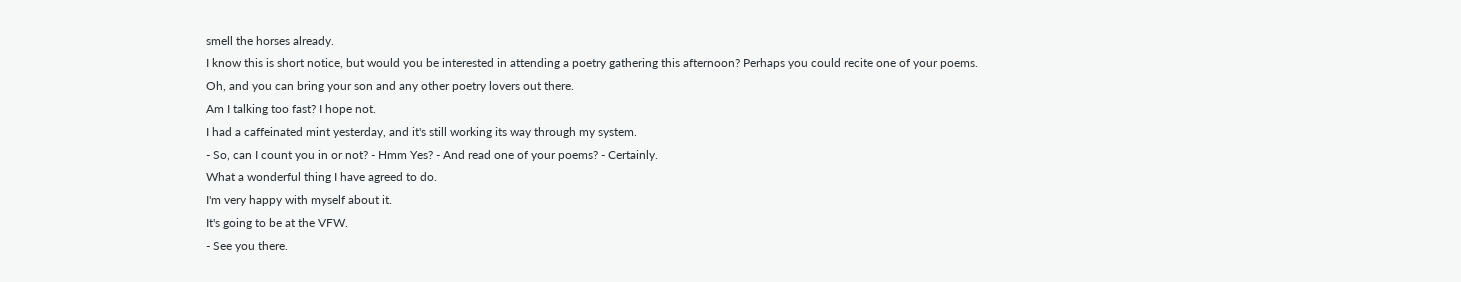smell the horses already.
I know this is short notice, but would you be interested in attending a poetry gathering this afternoon? Perhaps you could recite one of your poems.
Oh, and you can bring your son and any other poetry lovers out there.
Am I talking too fast? I hope not.
I had a caffeinated mint yesterday, and it's still working its way through my system.
- So, can I count you in or not? - Hmm Yes? - And read one of your poems? - Certainly.
What a wonderful thing I have agreed to do.
I'm very happy with myself about it.
It's going to be at the VFW.
- See you there.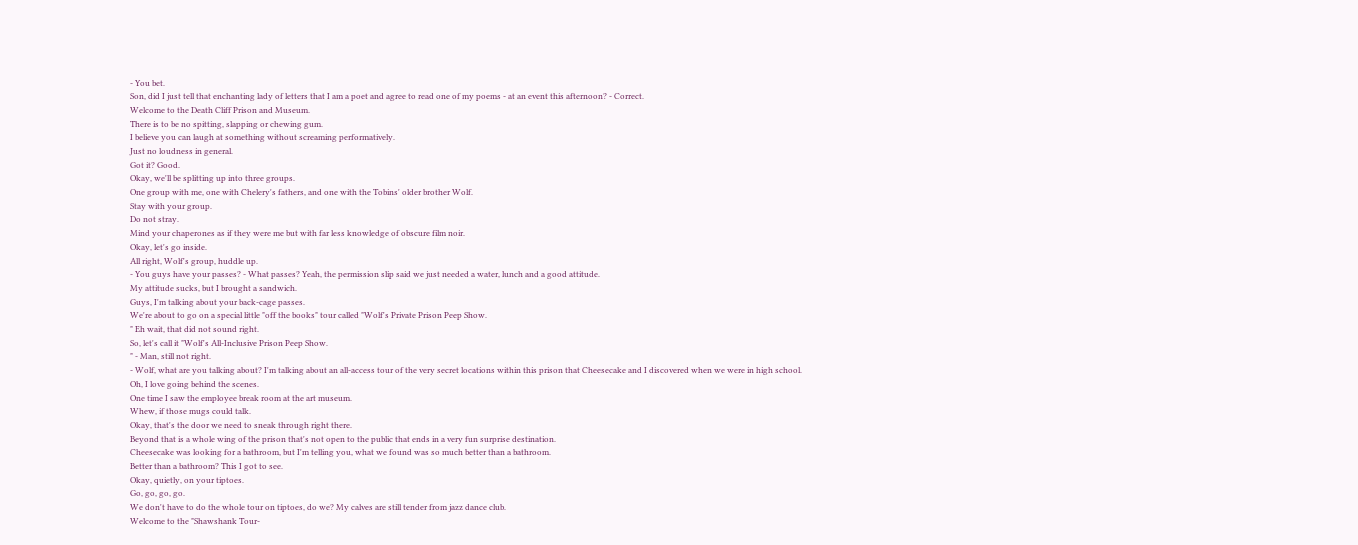- You bet.
Son, did I just tell that enchanting lady of letters that I am a poet and agree to read one of my poems - at an event this afternoon? - Correct.
Welcome to the Death Cliff Prison and Museum.
There is to be no spitting, slapping or chewing gum.
I believe you can laugh at something without screaming performatively.
Just no loudness in general.
Got it? Good.
Okay, we'll be splitting up into three groups.
One group with me, one with Chelery's fathers, and one with the Tobins' older brother Wolf.
Stay with your group.
Do not stray.
Mind your chaperones as if they were me but with far less knowledge of obscure film noir.
Okay, let's go inside.
All right, Wolf's group, huddle up.
- You guys have your passes? - What passes? Yeah, the permission slip said we just needed a water, lunch and a good attitude.
My attitude sucks, but I brought a sandwich.
Guys, I'm talking about your back-cage passes.
We're about to go on a special little "off the books" tour called "Wolf's Private Prison Peep Show.
" Eh wait, that did not sound right.
So, let's call it "Wolf's All-Inclusive Prison Peep Show.
" - Man, still not right.
- Wolf, what are you talking about? I'm talking about an all-access tour of the very secret locations within this prison that Cheesecake and I discovered when we were in high school.
Oh, I love going behind the scenes.
One time I saw the employee break room at the art museum.
Whew, if those mugs could talk.
Okay, that's the door we need to sneak through right there.
Beyond that is a whole wing of the prison that's not open to the public that ends in a very fun surprise destination.
Cheesecake was looking for a bathroom, but I'm telling you, what we found was so much better than a bathroom.
Better than a bathroom? This I got to see.
Okay, quietly, on your tiptoes.
Go, go, go, go.
We don't have to do the whole tour on tiptoes, do we? My calves are still tender from jazz dance club.
Welcome to the "Shawshank Tour-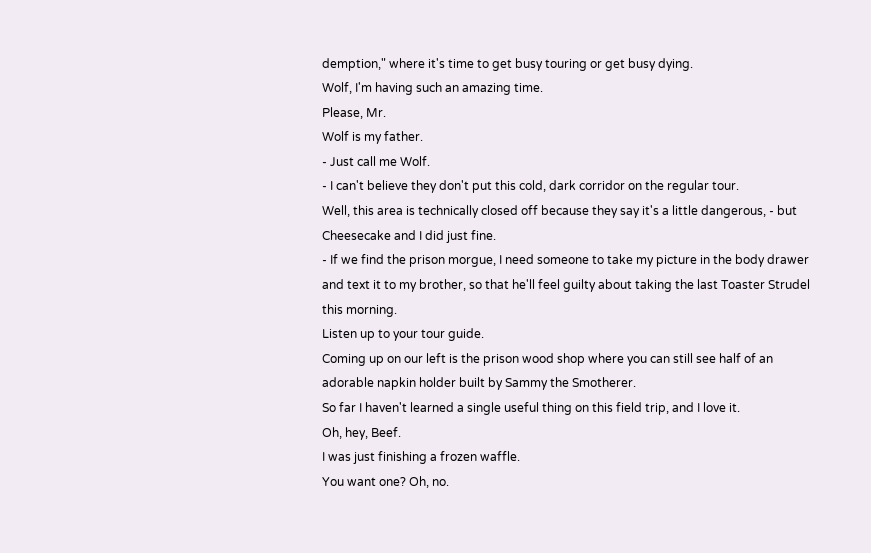demption," where it's time to get busy touring or get busy dying.
Wolf, I'm having such an amazing time.
Please, Mr.
Wolf is my father.
- Just call me Wolf.
- I can't believe they don't put this cold, dark corridor on the regular tour.
Well, this area is technically closed off because they say it's a little dangerous, - but Cheesecake and I did just fine.
- If we find the prison morgue, I need someone to take my picture in the body drawer and text it to my brother, so that he'll feel guilty about taking the last Toaster Strudel this morning.
Listen up to your tour guide.
Coming up on our left is the prison wood shop where you can still see half of an adorable napkin holder built by Sammy the Smotherer.
So far I haven't learned a single useful thing on this field trip, and I love it.
Oh, hey, Beef.
I was just finishing a frozen waffle.
You want one? Oh, no.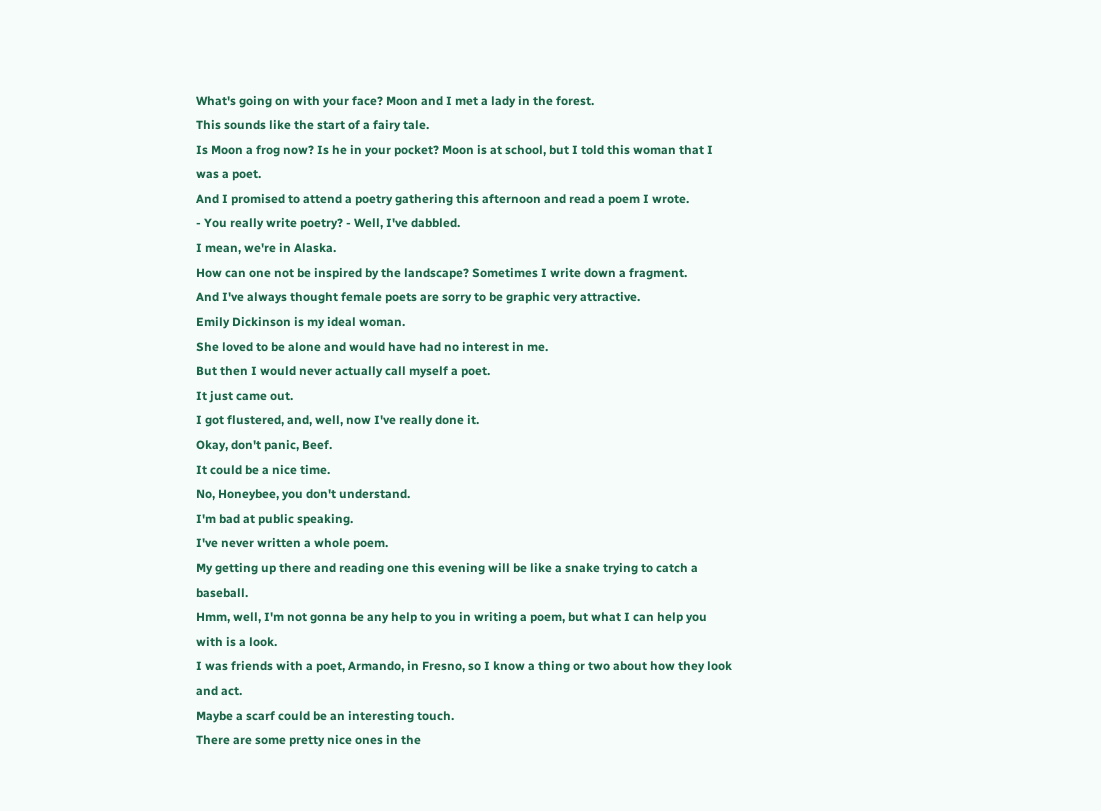What's going on with your face? Moon and I met a lady in the forest.
This sounds like the start of a fairy tale.
Is Moon a frog now? Is he in your pocket? Moon is at school, but I told this woman that I was a poet.
And I promised to attend a poetry gathering this afternoon and read a poem I wrote.
- You really write poetry? - Well, I've dabbled.
I mean, we're in Alaska.
How can one not be inspired by the landscape? Sometimes I write down a fragment.
And I've always thought female poets are sorry to be graphic very attractive.
Emily Dickinson is my ideal woman.
She loved to be alone and would have had no interest in me.
But then I would never actually call myself a poet.
It just came out.
I got flustered, and, well, now I've really done it.
Okay, don't panic, Beef.
It could be a nice time.
No, Honeybee, you don't understand.
I'm bad at public speaking.
I've never written a whole poem.
My getting up there and reading one this evening will be like a snake trying to catch a baseball.
Hmm, well, I'm not gonna be any help to you in writing a poem, but what I can help you with is a look.
I was friends with a poet, Armando, in Fresno, so I know a thing or two about how they look and act.
Maybe a scarf could be an interesting touch.
There are some pretty nice ones in the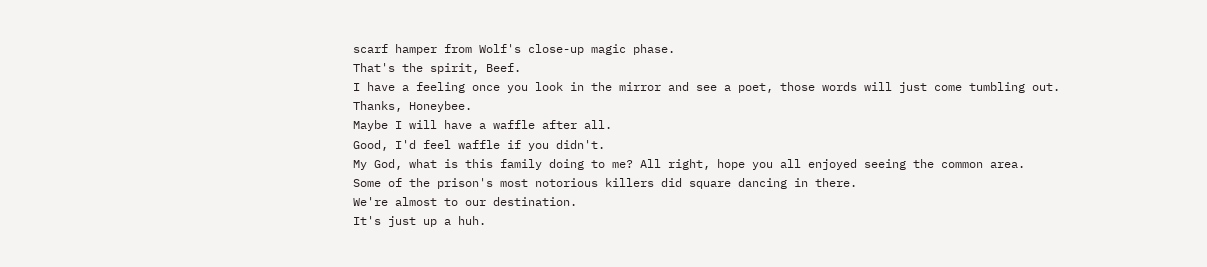scarf hamper from Wolf's close-up magic phase.
That's the spirit, Beef.
I have a feeling once you look in the mirror and see a poet, those words will just come tumbling out.
Thanks, Honeybee.
Maybe I will have a waffle after all.
Good, I'd feel waffle if you didn't.
My God, what is this family doing to me? All right, hope you all enjoyed seeing the common area.
Some of the prison's most notorious killers did square dancing in there.
We're almost to our destination.
It's just up a huh.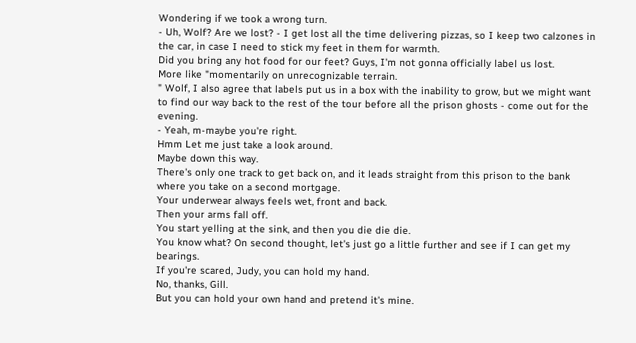Wondering if we took a wrong turn.
- Uh, Wolf? Are we lost? - I get lost all the time delivering pizzas, so I keep two calzones in the car, in case I need to stick my feet in them for warmth.
Did you bring any hot food for our feet? Guys, I'm not gonna officially label us lost.
More like "momentarily on unrecognizable terrain.
" Wolf, I also agree that labels put us in a box with the inability to grow, but we might want to find our way back to the rest of the tour before all the prison ghosts - come out for the evening.
- Yeah, m-maybe you're right.
Hmm Let me just take a look around.
Maybe down this way.
There's only one track to get back on, and it leads straight from this prison to the bank where you take on a second mortgage.
Your underwear always feels wet, front and back.
Then your arms fall off.
You start yelling at the sink, and then you die die die.
You know what? On second thought, let's just go a little further and see if I can get my bearings.
If you're scared, Judy, you can hold my hand.
No, thanks, Gill.
But you can hold your own hand and pretend it's mine.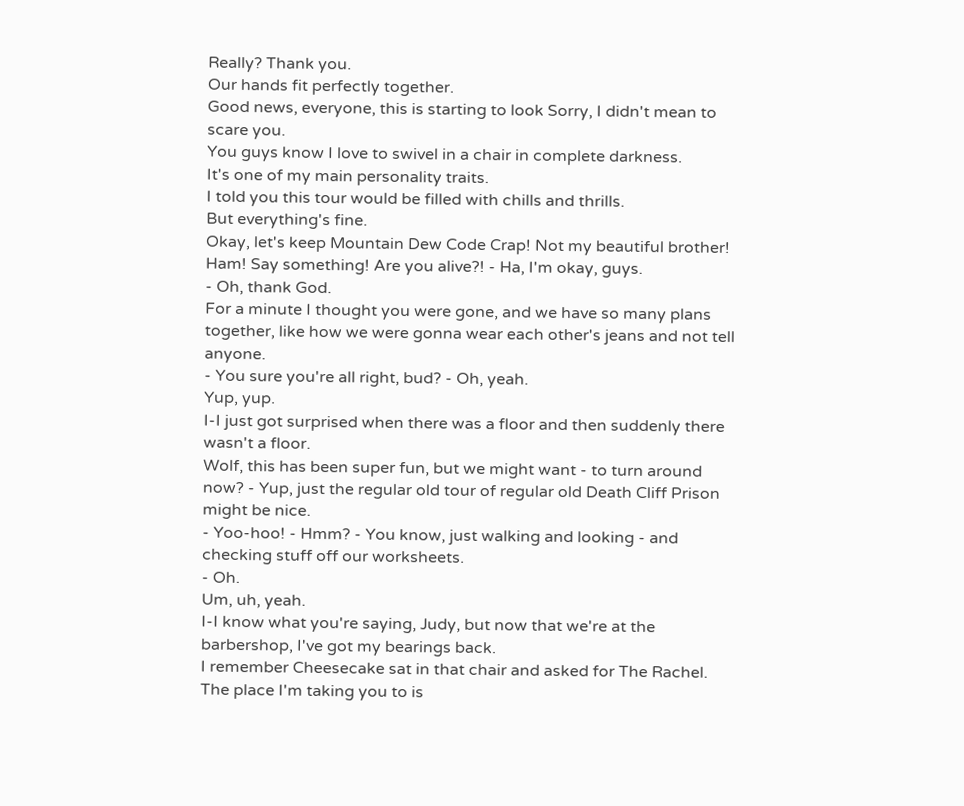Really? Thank you.
Our hands fit perfectly together.
Good news, everyone, this is starting to look Sorry, I didn't mean to scare you.
You guys know I love to swivel in a chair in complete darkness.
It's one of my main personality traits.
I told you this tour would be filled with chills and thrills.
But everything's fine.
Okay, let's keep Mountain Dew Code Crap! Not my beautiful brother! Ham! Say something! Are you alive?! - Ha, I'm okay, guys.
- Oh, thank God.
For a minute I thought you were gone, and we have so many plans together, like how we were gonna wear each other's jeans and not tell anyone.
- You sure you're all right, bud? - Oh, yeah.
Yup, yup.
I-I just got surprised when there was a floor and then suddenly there wasn't a floor.
Wolf, this has been super fun, but we might want - to turn around now? - Yup, just the regular old tour of regular old Death Cliff Prison might be nice.
- Yoo-hoo! - Hmm? - You know, just walking and looking - and checking stuff off our worksheets.
- Oh.
Um, uh, yeah.
I-I know what you're saying, Judy, but now that we're at the barbershop, I've got my bearings back.
I remember Cheesecake sat in that chair and asked for The Rachel.
The place I'm taking you to is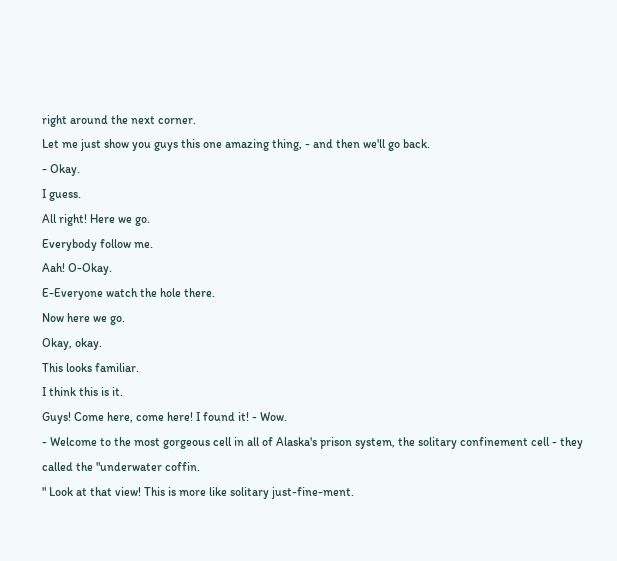right around the next corner.
Let me just show you guys this one amazing thing, - and then we'll go back.
- Okay.
I guess.
All right! Here we go.
Everybody follow me.
Aah! O-Okay.
E-Everyone watch the hole there.
Now here we go.
Okay, okay.
This looks familiar.
I think this is it.
Guys! Come here, come here! I found it! - Wow.
- Welcome to the most gorgeous cell in all of Alaska's prison system, the solitary confinement cell - they called the "underwater coffin.
" Look at that view! This is more like solitary just-fine-ment.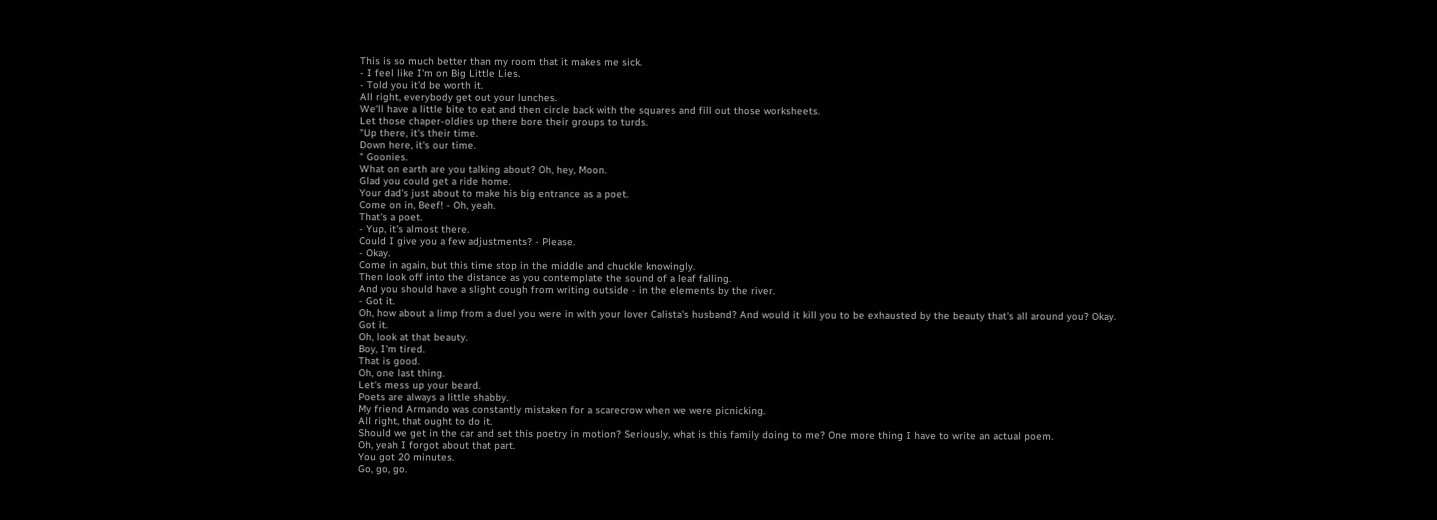This is so much better than my room that it makes me sick.
- I feel like I'm on Big Little Lies.
- Told you it'd be worth it.
All right, everybody get out your lunches.
We'll have a little bite to eat and then circle back with the squares and fill out those worksheets.
Let those chaper-oldies up there bore their groups to turds.
"Up there, it's their time.
Down here, it's our time.
" Goonies.
What on earth are you talking about? Oh, hey, Moon.
Glad you could get a ride home.
Your dad's just about to make his big entrance as a poet.
Come on in, Beef! - Oh, yeah.
That's a poet.
- Yup, it's almost there.
Could I give you a few adjustments? - Please.
- Okay.
Come in again, but this time stop in the middle and chuckle knowingly.
Then look off into the distance as you contemplate the sound of a leaf falling.
And you should have a slight cough from writing outside - in the elements by the river.
- Got it.
Oh, how about a limp from a duel you were in with your lover Calista's husband? And would it kill you to be exhausted by the beauty that's all around you? Okay.
Got it.
Oh, look at that beauty.
Boy, I'm tired.
That is good.
Oh, one last thing.
Let's mess up your beard.
Poets are always a little shabby.
My friend Armando was constantly mistaken for a scarecrow when we were picnicking.
All right, that ought to do it.
Should we get in the car and set this poetry in motion? Seriously, what is this family doing to me? One more thing I have to write an actual poem.
Oh, yeah I forgot about that part.
You got 20 minutes.
Go, go, go.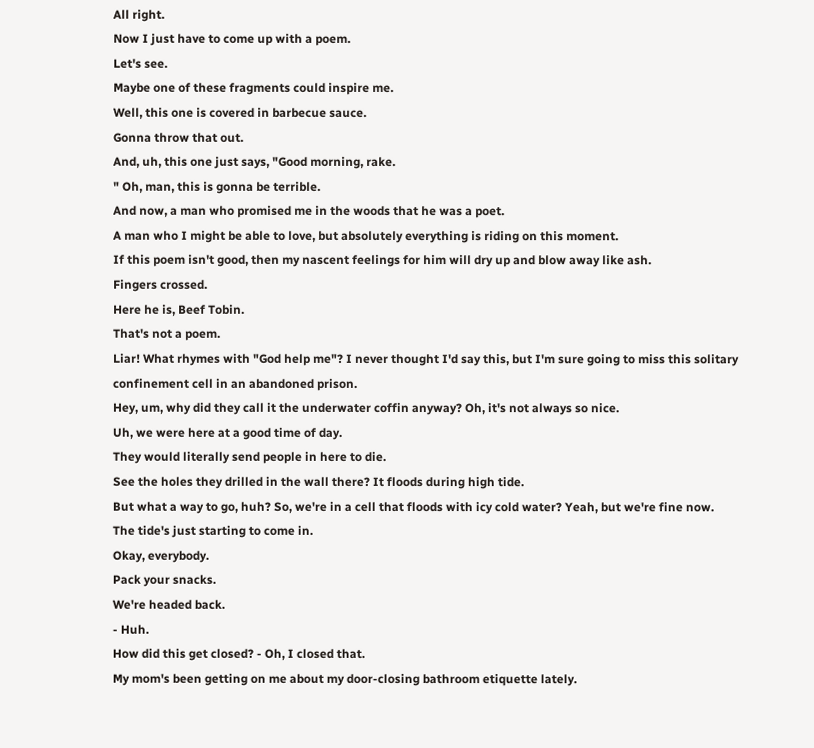All right.
Now I just have to come up with a poem.
Let's see.
Maybe one of these fragments could inspire me.
Well, this one is covered in barbecue sauce.
Gonna throw that out.
And, uh, this one just says, "Good morning, rake.
" Oh, man, this is gonna be terrible.
And now, a man who promised me in the woods that he was a poet.
A man who I might be able to love, but absolutely everything is riding on this moment.
If this poem isn't good, then my nascent feelings for him will dry up and blow away like ash.
Fingers crossed.
Here he is, Beef Tobin.
That's not a poem.
Liar! What rhymes with "God help me"? I never thought I'd say this, but I'm sure going to miss this solitary confinement cell in an abandoned prison.
Hey, um, why did they call it the underwater coffin anyway? Oh, it's not always so nice.
Uh, we were here at a good time of day.
They would literally send people in here to die.
See the holes they drilled in the wall there? It floods during high tide.
But what a way to go, huh? So, we're in a cell that floods with icy cold water? Yeah, but we're fine now.
The tide's just starting to come in.
Okay, everybody.
Pack your snacks.
We're headed back.
- Huh.
How did this get closed? - Oh, I closed that.
My mom's been getting on me about my door-closing bathroom etiquette lately.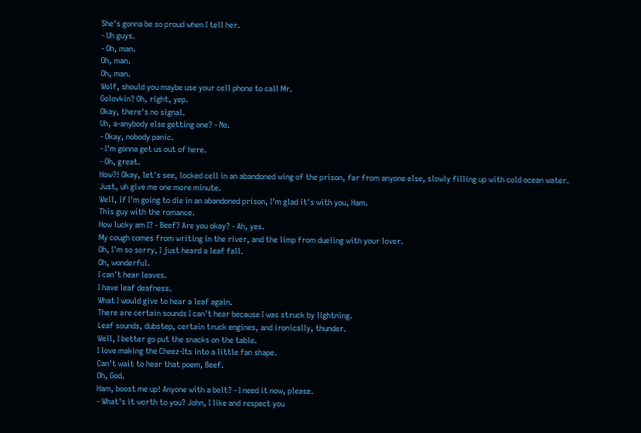She's gonna be so proud when I tell her.
- Uh guys.
- Oh, man.
Oh, man.
Oh, man.
Wolf, should you maybe use your cell phone to call Mr.
Golovkin? Oh, right, yep.
Okay, there's no signal.
Uh, a-anybody else getting one? - No.
- Okay, nobody panic.
- I'm gonna get us out of here.
- Oh, great.
How?! Okay, let's see, locked cell in an abandoned wing of the prison, far from anyone else, slowly filling up with cold ocean water.
Just, uh give me one more minute.
Well, if I'm going to die in an abandoned prison, I'm glad it's with you, Ham.
This guy with the romance.
How lucky am I? - Beef? Are you okay? - Ah, yes.
My cough comes from writing in the river, and the limp from dueling with your lover.
Oh, I'm so sorry, I just heard a leaf fall.
Oh, wonderful.
I can't hear leaves.
I have leaf deafness.
What I would give to hear a leaf again.
There are certain sounds I can't hear because I was struck by lightning.
Leaf sounds, dubstep, certain truck engines, and ironically, thunder.
Well, I better go put the snacks on the table.
I love making the Cheez-Its into a little fan shape.
Can't wait to hear that poem, Beef.
Oh, God.
Ham, boost me up! Anyone with a belt? - I need it now, please.
- What's it worth to you? John, I like and respect you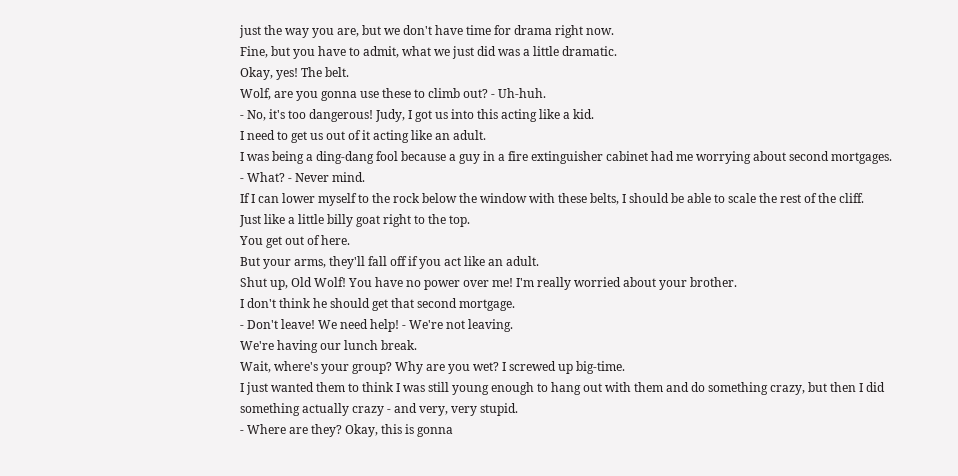just the way you are, but we don't have time for drama right now.
Fine, but you have to admit, what we just did was a little dramatic.
Okay, yes! The belt.
Wolf, are you gonna use these to climb out? - Uh-huh.
- No, it's too dangerous! Judy, I got us into this acting like a kid.
I need to get us out of it acting like an adult.
I was being a ding-dang fool because a guy in a fire extinguisher cabinet had me worrying about second mortgages.
- What? - Never mind.
If I can lower myself to the rock below the window with these belts, I should be able to scale the rest of the cliff.
Just like a little billy goat right to the top.
You get out of here.
But your arms, they'll fall off if you act like an adult.
Shut up, Old Wolf! You have no power over me! I'm really worried about your brother.
I don't think he should get that second mortgage.
- Don't leave! We need help! - We're not leaving.
We're having our lunch break.
Wait, where's your group? Why are you wet? I screwed up big-time.
I just wanted them to think I was still young enough to hang out with them and do something crazy, but then I did something actually crazy - and very, very stupid.
- Where are they? Okay, this is gonna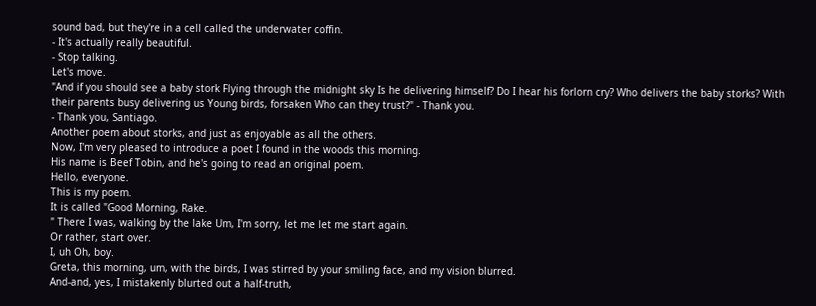sound bad, but they're in a cell called the underwater coffin.
- It's actually really beautiful.
- Stop talking.
Let's move.
"And if you should see a baby stork Flying through the midnight sky Is he delivering himself? Do I hear his forlorn cry? Who delivers the baby storks? With their parents busy delivering us Young birds, forsaken Who can they trust?" - Thank you.
- Thank you, Santiago.
Another poem about storks, and just as enjoyable as all the others.
Now, I'm very pleased to introduce a poet I found in the woods this morning.
His name is Beef Tobin, and he's going to read an original poem.
Hello, everyone.
This is my poem.
It is called "Good Morning, Rake.
" There I was, walking by the lake Um, I'm sorry, let me let me start again.
Or rather, start over.
I, uh Oh, boy.
Greta, this morning, um, with the birds, I was stirred by your smiling face, and my vision blurred.
And-and, yes, I mistakenly blurted out a half-truth,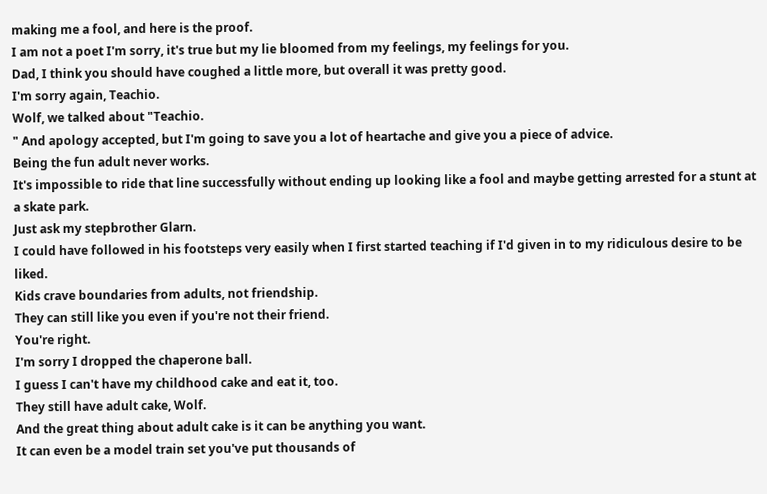making me a fool, and here is the proof.
I am not a poet I'm sorry, it's true but my lie bloomed from my feelings, my feelings for you.
Dad, I think you should have coughed a little more, but overall it was pretty good.
I'm sorry again, Teachio.
Wolf, we talked about "Teachio.
" And apology accepted, but I'm going to save you a lot of heartache and give you a piece of advice.
Being the fun adult never works.
It's impossible to ride that line successfully without ending up looking like a fool and maybe getting arrested for a stunt at a skate park.
Just ask my stepbrother Glarn.
I could have followed in his footsteps very easily when I first started teaching if I'd given in to my ridiculous desire to be liked.
Kids crave boundaries from adults, not friendship.
They can still like you even if you're not their friend.
You're right.
I'm sorry I dropped the chaperone ball.
I guess I can't have my childhood cake and eat it, too.
They still have adult cake, Wolf.
And the great thing about adult cake is it can be anything you want.
It can even be a model train set you've put thousands of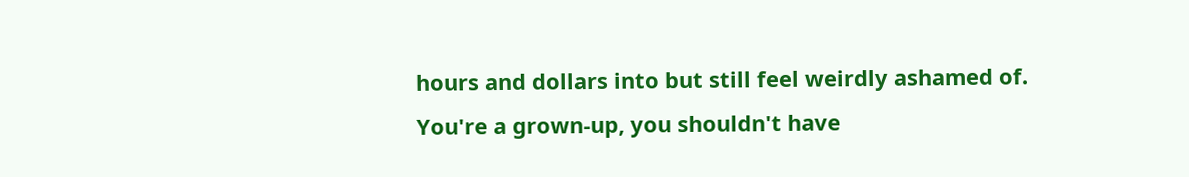hours and dollars into but still feel weirdly ashamed of.
You're a grown-up, you shouldn't have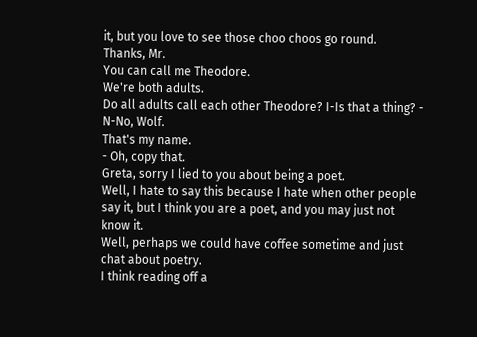it, but you love to see those choo choos go round.
Thanks, Mr.
You can call me Theodore.
We're both adults.
Do all adults call each other Theodore? I-Is that a thing? - N-No, Wolf.
That's my name.
- Oh, copy that.
Greta, sorry I lied to you about being a poet.
Well, I hate to say this because I hate when other people say it, but I think you are a poet, and you may just not know it.
Well, perhaps we could have coffee sometime and just chat about poetry.
I think reading off a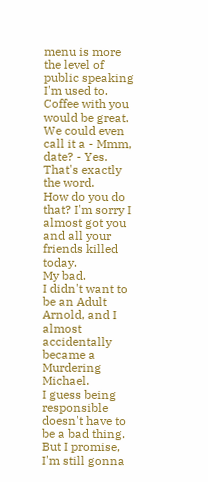menu is more the level of public speaking I'm used to.
Coffee with you would be great.
We could even call it a - Mmm, date? - Yes.
That's exactly the word.
How do you do that? I'm sorry I almost got you and all your friends killed today.
My bad.
I didn't want to be an Adult Arnold, and I almost accidentally became a Murdering Michael.
I guess being responsible doesn't have to be a bad thing.
But I promise, I'm still gonna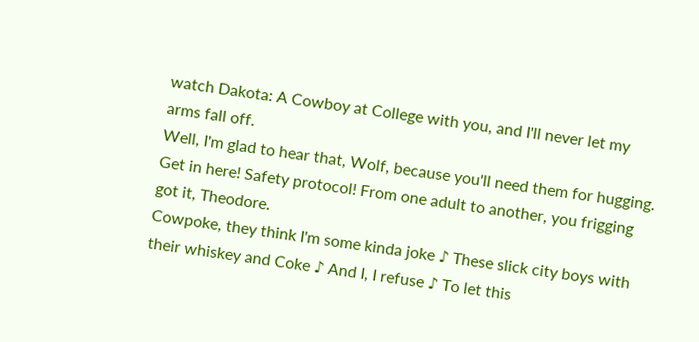watch Dakota: A Cowboy at College with you, and I'll never let my arms fall off.
Well, I'm glad to hear that, Wolf, because you'll need them for hugging.
Get in here! Safety protocol! From one adult to another, you frigging got it, Theodore.
Cowpoke, they think I'm some kinda joke ♪ These slick city boys with their whiskey and Coke ♪ And I, I refuse ♪ To let this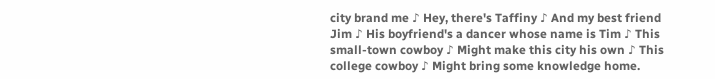city brand me ♪ Hey, there's Taffiny ♪ And my best friend Jim ♪ His boyfriend's a dancer whose name is Tim ♪ This small-town cowboy ♪ Might make this city his own ♪ This college cowboy ♪ Might bring some knowledge home.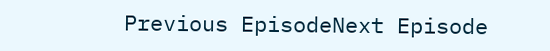Previous EpisodeNext Episode